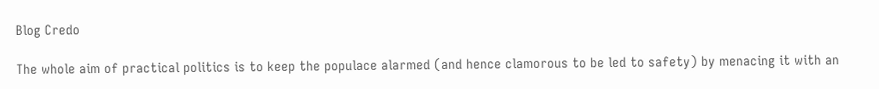Blog Credo

The whole aim of practical politics is to keep the populace alarmed (and hence clamorous to be led to safety) by menacing it with an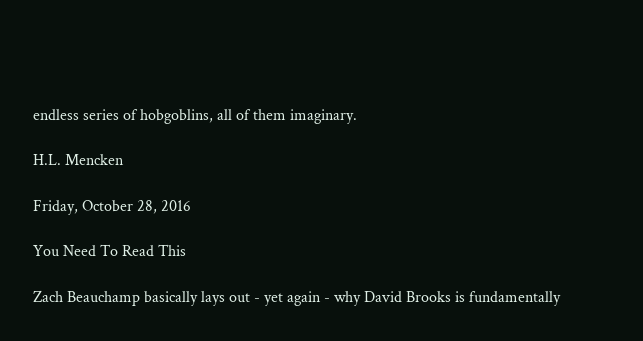endless series of hobgoblins, all of them imaginary.

H.L. Mencken

Friday, October 28, 2016

You Need To Read This

Zach Beauchamp basically lays out - yet again - why David Brooks is fundamentally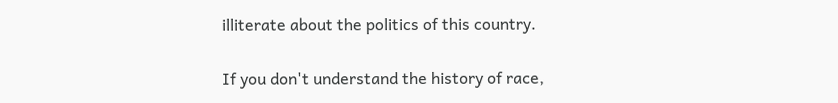illiterate about the politics of this country.

If you don't understand the history of race,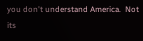you don't understand America.  Not its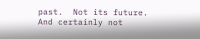past.  Not its future.  And certainly not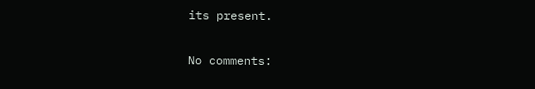its present.

No comments: